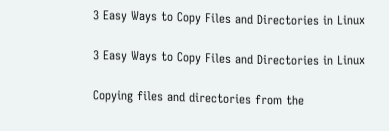3 Easy Ways to Copy Files and Directories in Linux

3 Easy Ways to Copy Files and Directories in Linux

Copying files and directories from the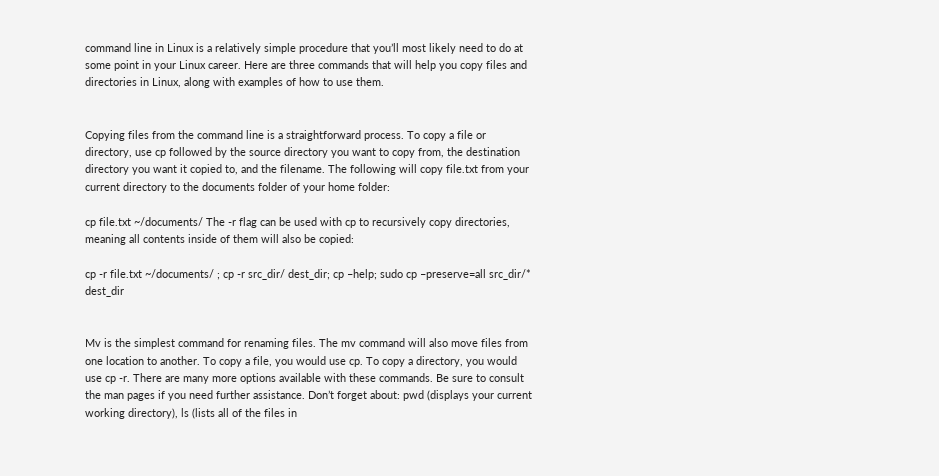command line in Linux is a relatively simple procedure that you’ll most likely need to do at some point in your Linux career. Here are three commands that will help you copy files and directories in Linux, along with examples of how to use them.


Copying files from the command line is a straightforward process. To copy a file or directory, use cp followed by the source directory you want to copy from, the destination directory you want it copied to, and the filename. The following will copy file.txt from your current directory to the documents folder of your home folder:

cp file.txt ~/documents/ The -r flag can be used with cp to recursively copy directories, meaning all contents inside of them will also be copied:

cp -r file.txt ~/documents/ ; cp -r src_dir/ dest_dir; cp –help; sudo cp –preserve=all src_dir/* dest_dir


Mv is the simplest command for renaming files. The mv command will also move files from one location to another. To copy a file, you would use cp. To copy a directory, you would use cp -r. There are many more options available with these commands. Be sure to consult the man pages if you need further assistance. Don’t forget about: pwd (displays your current working directory), ls (lists all of the files in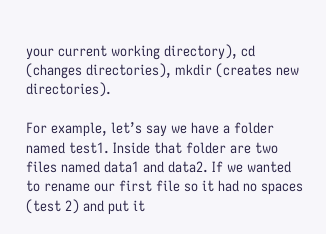your current working directory), cd (changes directories), mkdir (creates new directories).

For example, let’s say we have a folder named test1. Inside that folder are two files named data1 and data2. If we wanted to rename our first file so it had no spaces (test 2) and put it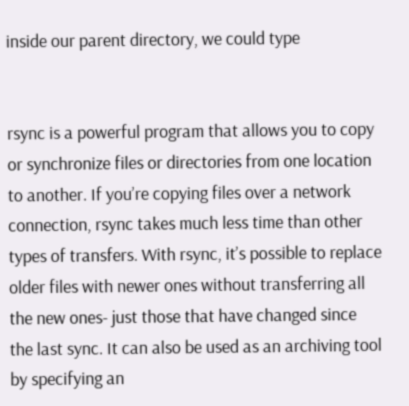inside our parent directory, we could type


rsync is a powerful program that allows you to copy or synchronize files or directories from one location to another. If you’re copying files over a network connection, rsync takes much less time than other types of transfers. With rsync, it’s possible to replace older files with newer ones without transferring all the new ones- just those that have changed since the last sync. It can also be used as an archiving tool by specifying an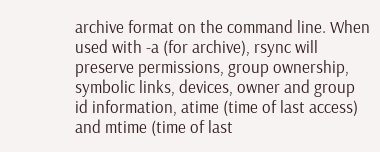archive format on the command line. When used with -a (for archive), rsync will preserve permissions, group ownership, symbolic links, devices, owner and group id information, atime (time of last access) and mtime (time of last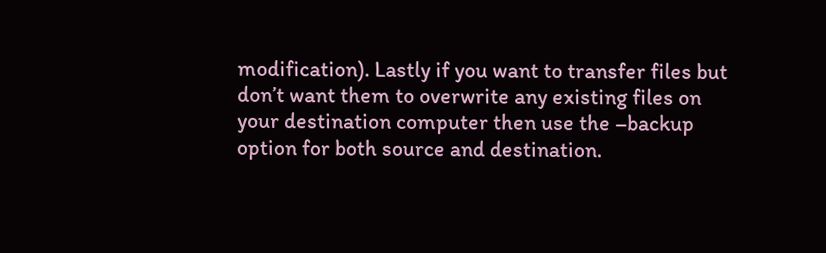modification). Lastly if you want to transfer files but don’t want them to overwrite any existing files on your destination computer then use the –backup option for both source and destination.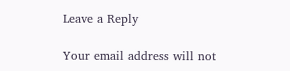Leave a Reply

Your email address will not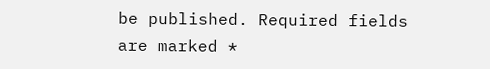be published. Required fields are marked *